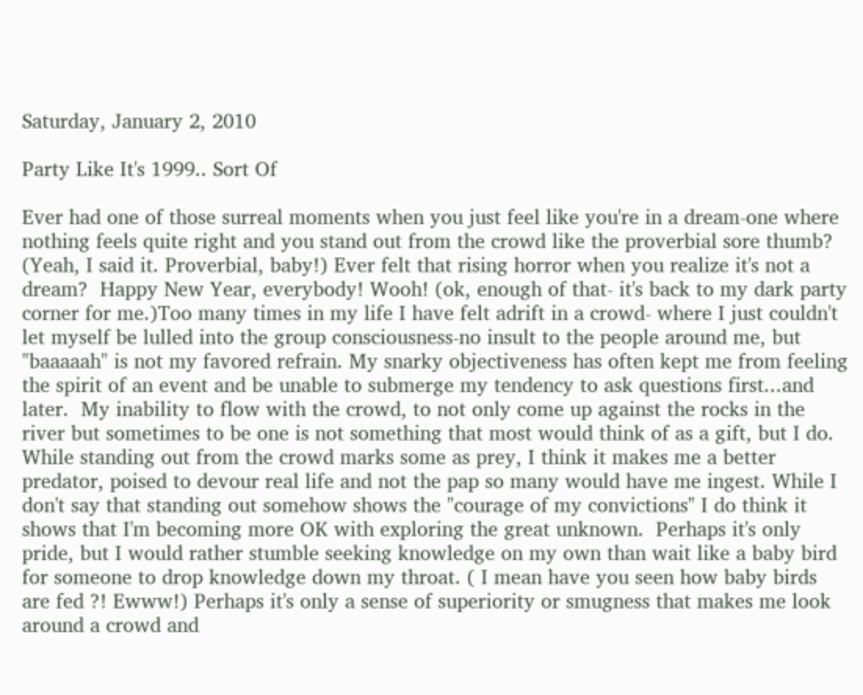Saturday, January 2, 2010

Party Like It's 1999.. Sort Of

Ever had one of those surreal moments when you just feel like you're in a dream-one where nothing feels quite right and you stand out from the crowd like the proverbial sore thumb? (Yeah, I said it. Proverbial, baby!) Ever felt that rising horror when you realize it's not a dream?  Happy New Year, everybody! Wooh! (ok, enough of that- it's back to my dark party corner for me.)Too many times in my life I have felt adrift in a crowd- where I just couldn't let myself be lulled into the group consciousness-no insult to the people around me, but "baaaaah" is not my favored refrain. My snarky objectiveness has often kept me from feeling the spirit of an event and be unable to submerge my tendency to ask questions first...and later.  My inability to flow with the crowd, to not only come up against the rocks in the river but sometimes to be one is not something that most would think of as a gift, but I do.  While standing out from the crowd marks some as prey, I think it makes me a better predator, poised to devour real life and not the pap so many would have me ingest. While I don't say that standing out somehow shows the "courage of my convictions" I do think it shows that I'm becoming more OK with exploring the great unknown.  Perhaps it's only pride, but I would rather stumble seeking knowledge on my own than wait like a baby bird for someone to drop knowledge down my throat. ( I mean have you seen how baby birds are fed ?! Ewww!) Perhaps it's only a sense of superiority or smugness that makes me look around a crowd and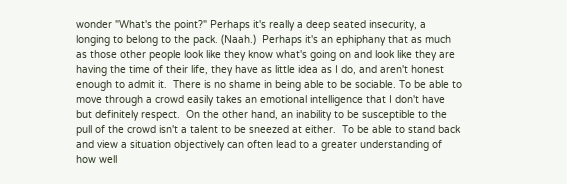wonder "What's the point?" Perhaps it's really a deep seated insecurity, a longing to belong to the pack. (Naah.)  Perhaps it's an ephiphany that as much as those other people look like they know what's going on and look like they are having the time of their life, they have as little idea as I do, and aren't honest enough to admit it.  There is no shame in being able to be sociable. To be able to move through a crowd easily takes an emotional intelligence that I don't have but definitely respect.  On the other hand, an inability to be susceptible to the pull of the crowd isn't a talent to be sneezed at either.  To be able to stand back and view a situation objectively can often lead to a greater understanding of how well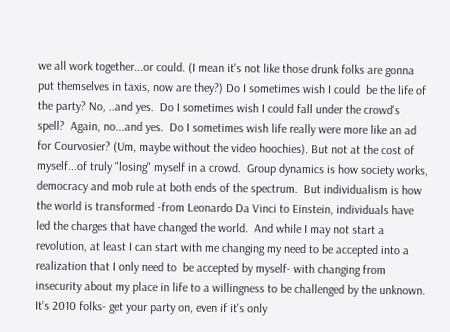we all work together...or could. (I mean it's not like those drunk folks are gonna put themselves in taxis, now are they?) Do I sometimes wish I could  be the life of the party? No, ..and yes.  Do I sometimes wish I could fall under the crowd's spell?  Again, no...and yes.  Do I sometimes wish life really were more like an ad for Courvosier? (Um, maybe without the video hoochies). But not at the cost of  myself...of truly "losing" myself in a crowd.  Group dynamics is how society works, democracy and mob rule at both ends of the spectrum.  But individualism is how the world is transformed -from Leonardo Da Vinci to Einstein, individuals have led the charges that have changed the world.  And while I may not start a revolution, at least I can start with me changing my need to be accepted into a realization that I only need to  be accepted by myself- with changing from insecurity about my place in life to a willingness to be challenged by the unknown.  It's 2010 folks- get your party on, even if it's only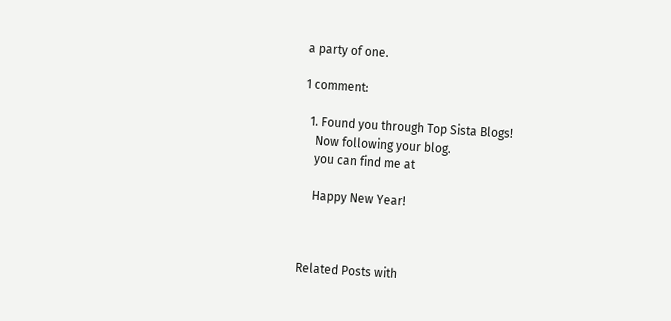a party of one.

1 comment:

  1. Found you through Top Sista Blogs!
    Now following your blog.
    you can find me at

    Happy New Year!



Related Posts with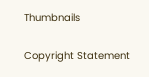Thumbnails

Copyright Statement